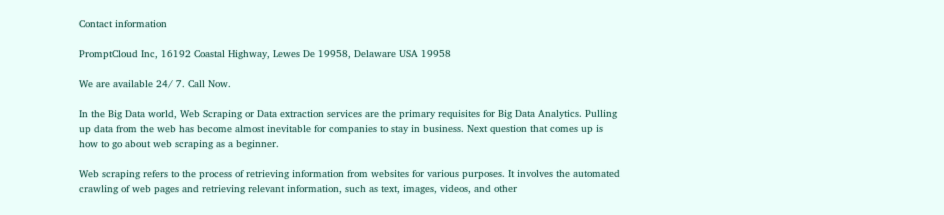Contact information

PromptCloud Inc, 16192 Coastal Highway, Lewes De 19958, Delaware USA 19958

We are available 24/ 7. Call Now.

In the Big Data world, Web Scraping or Data extraction services are the primary requisites for Big Data Analytics. Pulling up data from the web has become almost inevitable for companies to stay in business. Next question that comes up is how to go about web scraping as a beginner.

Web scraping refers to the process of retrieving information from websites for various purposes. It involves the automated crawling of web pages and retrieving relevant information, such as text, images, videos, and other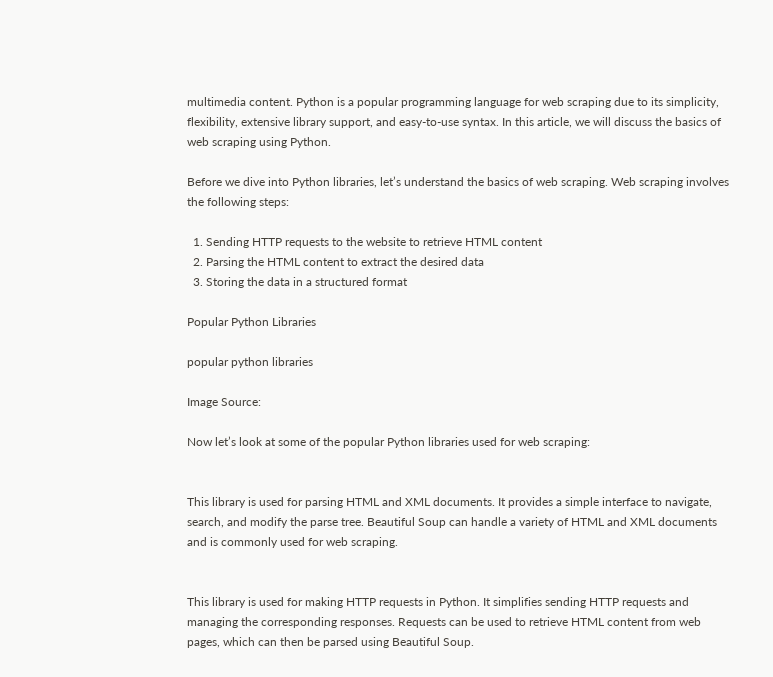multimedia content. Python is a popular programming language for web scraping due to its simplicity, flexibility, extensive library support, and easy-to-use syntax. In this article, we will discuss the basics of web scraping using Python.

Before we dive into Python libraries, let’s understand the basics of web scraping. Web scraping involves the following steps:

  1. Sending HTTP requests to the website to retrieve HTML content
  2. Parsing the HTML content to extract the desired data
  3. Storing the data in a structured format

Popular Python Libraries

popular python libraries

Image Source:

Now let’s look at some of the popular Python libraries used for web scraping:


This library is used for parsing HTML and XML documents. It provides a simple interface to navigate, search, and modify the parse tree. Beautiful Soup can handle a variety of HTML and XML documents and is commonly used for web scraping.


This library is used for making HTTP requests in Python. It simplifies sending HTTP requests and managing the corresponding responses. Requests can be used to retrieve HTML content from web pages, which can then be parsed using Beautiful Soup.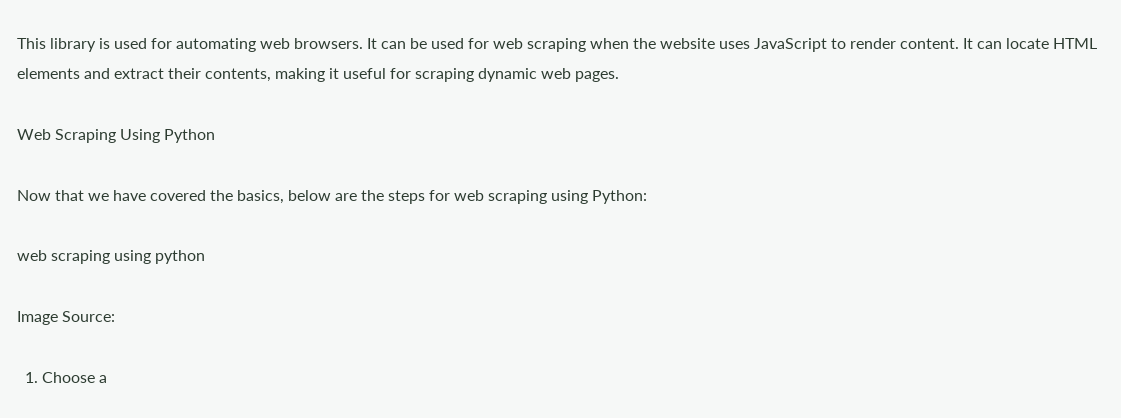This library is used for automating web browsers. It can be used for web scraping when the website uses JavaScript to render content. It can locate HTML elements and extract their contents, making it useful for scraping dynamic web pages.

Web Scraping Using Python

Now that we have covered the basics, below are the steps for web scraping using Python:

web scraping using python

Image Source:

  1. Choose a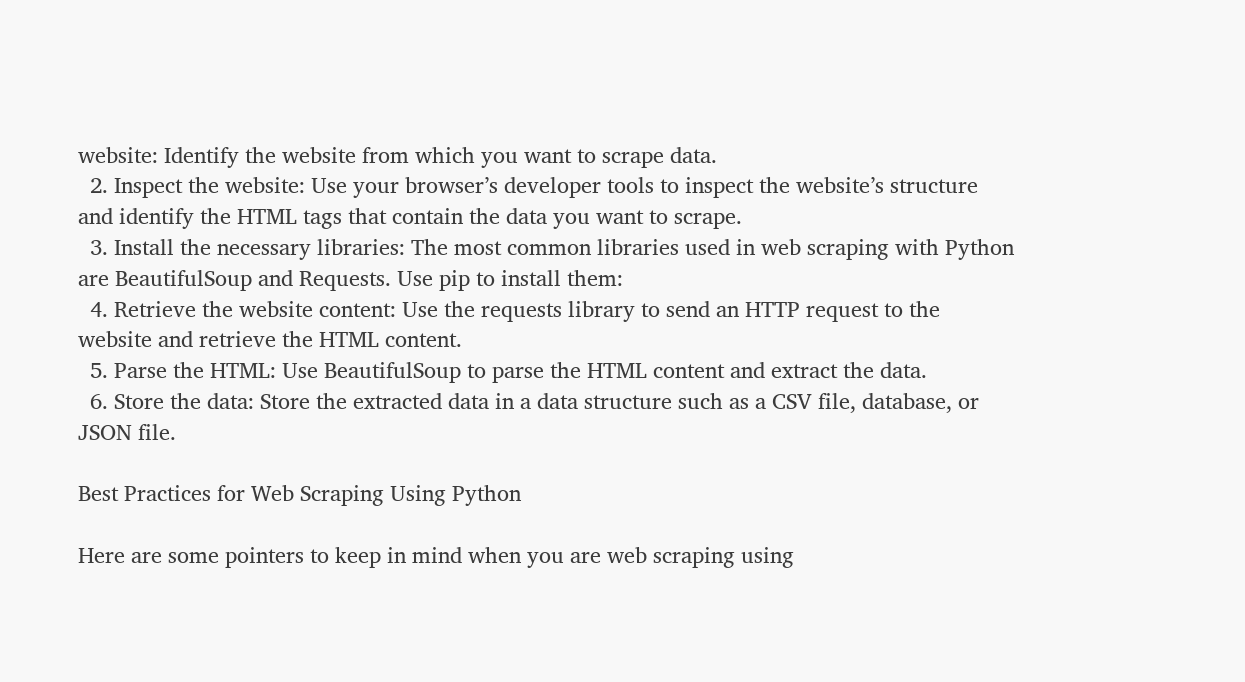website: Identify the website from which you want to scrape data.
  2. Inspect the website: Use your browser’s developer tools to inspect the website’s structure and identify the HTML tags that contain the data you want to scrape.
  3. Install the necessary libraries: The most common libraries used in web scraping with Python are BeautifulSoup and Requests. Use pip to install them:
  4. Retrieve the website content: Use the requests library to send an HTTP request to the website and retrieve the HTML content.
  5. Parse the HTML: Use BeautifulSoup to parse the HTML content and extract the data.
  6. Store the data: Store the extracted data in a data structure such as a CSV file, database, or JSON file.

Best Practices for Web Scraping Using Python

Here are some pointers to keep in mind when you are web scraping using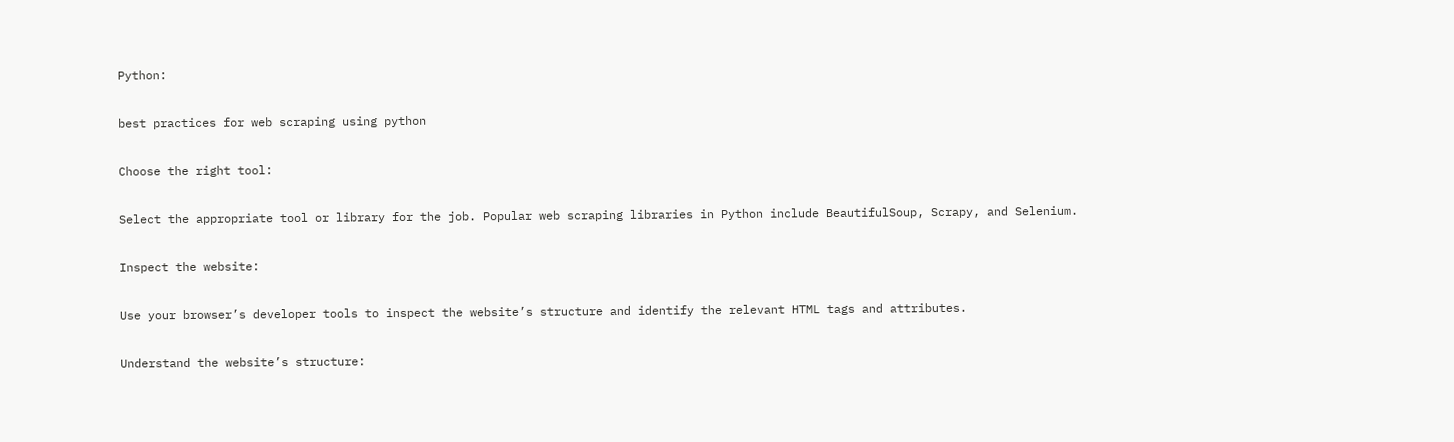Python:

best practices for web scraping using python

Choose the right tool:

Select the appropriate tool or library for the job. Popular web scraping libraries in Python include BeautifulSoup, Scrapy, and Selenium.

Inspect the website:

Use your browser’s developer tools to inspect the website’s structure and identify the relevant HTML tags and attributes.

Understand the website’s structure: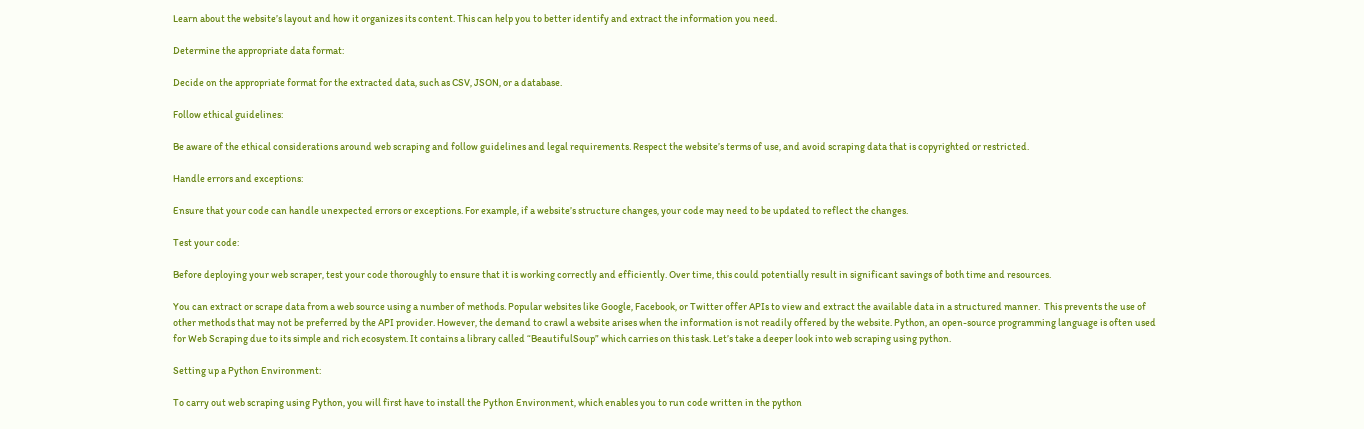Learn about the website’s layout and how it organizes its content. This can help you to better identify and extract the information you need.

Determine the appropriate data format:

Decide on the appropriate format for the extracted data, such as CSV, JSON, or a database.

Follow ethical guidelines:

Be aware of the ethical considerations around web scraping and follow guidelines and legal requirements. Respect the website’s terms of use, and avoid scraping data that is copyrighted or restricted.

Handle errors and exceptions:

Ensure that your code can handle unexpected errors or exceptions. For example, if a website’s structure changes, your code may need to be updated to reflect the changes.

Test your code:

Before deploying your web scraper, test your code thoroughly to ensure that it is working correctly and efficiently. Over time, this could potentially result in significant savings of both time and resources.

You can extract or scrape data from a web source using a number of methods. Popular websites like Google, Facebook, or Twitter offer APIs to view and extract the available data in a structured manner.  This prevents the use of other methods that may not be preferred by the API provider. However, the demand to crawl a website arises when the information is not readily offered by the website. Python, an open-source programming language is often used for Web Scraping due to its simple and rich ecosystem. It contains a library called “BeautifulSoup” which carries on this task. Let’s take a deeper look into web scraping using python.

Setting up a Python Environment:

To carry out web scraping using Python, you will first have to install the Python Environment, which enables you to run code written in the python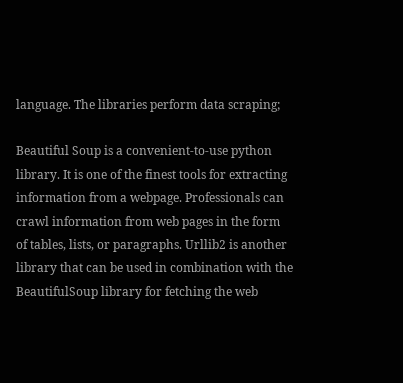language. The libraries perform data scraping;

Beautiful Soup is a convenient-to-use python library. It is one of the finest tools for extracting information from a webpage. Professionals can crawl information from web pages in the form of tables, lists, or paragraphs. Urllib2 is another library that can be used in combination with the BeautifulSoup library for fetching the web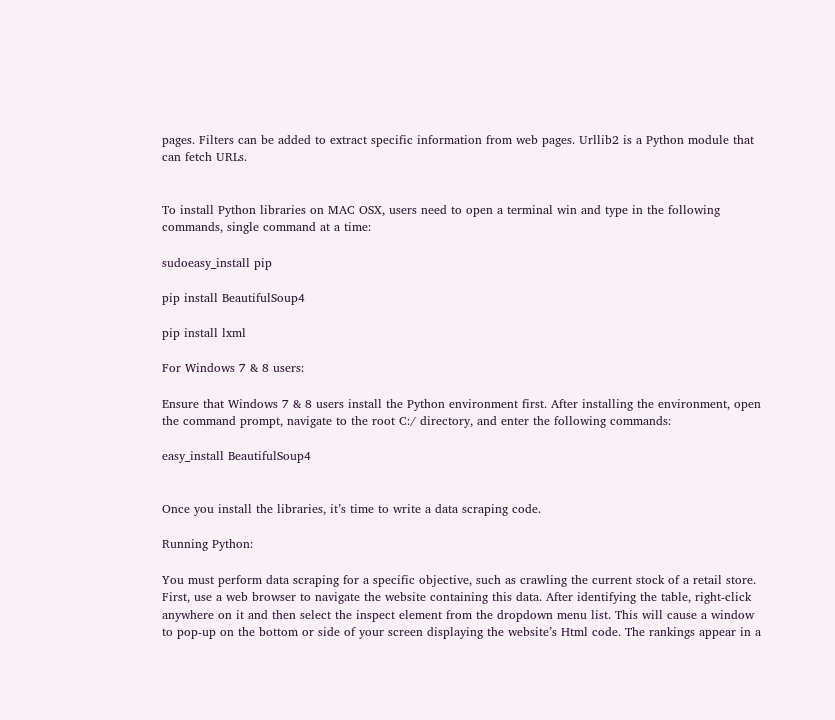pages. Filters can be added to extract specific information from web pages. Urllib2 is a Python module that can fetch URLs.


To install Python libraries on MAC OSX, users need to open a terminal win and type in the following commands, single command at a time:

sudoeasy_install pip

pip install BeautifulSoup4

pip install lxml

For Windows 7 & 8 users:

Ensure that Windows 7 & 8 users install the Python environment first. After installing the environment, open the command prompt, navigate to the root C:/ directory, and enter the following commands:

easy_install BeautifulSoup4


Once you install the libraries, it’s time to write a data scraping code.

Running Python:

You must perform data scraping for a specific objective, such as crawling the current stock of a retail store. First, use a web browser to navigate the website containing this data. After identifying the table, right-click anywhere on it and then select the inspect element from the dropdown menu list. This will cause a window to pop-up on the bottom or side of your screen displaying the website’s Html code. The rankings appear in a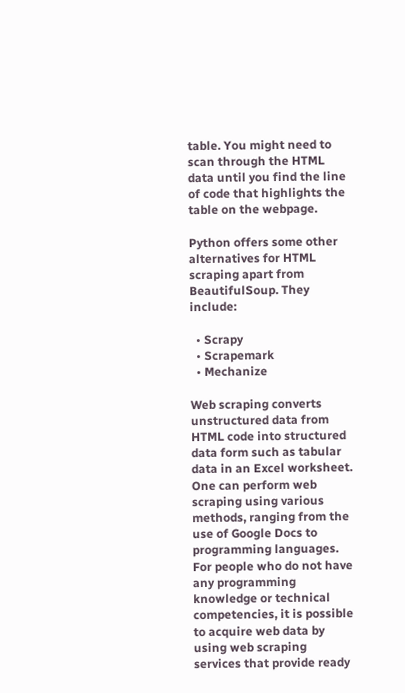table. You might need to scan through the HTML data until you find the line of code that highlights the table on the webpage.

Python offers some other alternatives for HTML scraping apart from BeautifulSoup. They include:

  • Scrapy
  • Scrapemark
  • Mechanize

Web scraping converts unstructured data from HTML code into structured data form such as tabular data in an Excel worksheet. One can perform web scraping using various methods, ranging from the use of Google Docs to programming languages. For people who do not have any programming knowledge or technical competencies, it is possible to acquire web data by using web scraping services that provide ready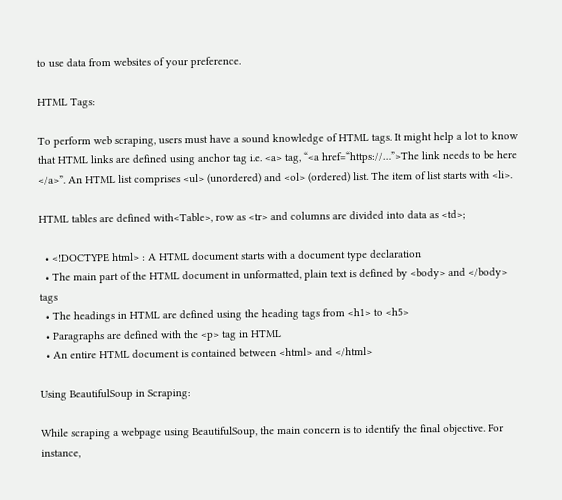to use data from websites of your preference.

HTML Tags:

To perform web scraping, users must have a sound knowledge of HTML tags. It might help a lot to know that HTML links are defined using anchor tag i.e. <a> tag, “<a href=“https://…”>The link needs to be here </a>”. An HTML list comprises <ul> (unordered) and <ol> (ordered) list. The item of list starts with <li>.

HTML tables are defined with<Table>, row as <tr> and columns are divided into data as <td>;

  • <!DOCTYPE html> : A HTML document starts with a document type declaration
  • The main part of the HTML document in unformatted, plain text is defined by <body> and </body> tags
  • The headings in HTML are defined using the heading tags from <h1> to <h5>
  • Paragraphs are defined with the <p> tag in HTML
  • An entire HTML document is contained between <html> and </html>

Using BeautifulSoup in Scraping:

While scraping a webpage using BeautifulSoup, the main concern is to identify the final objective. For instance,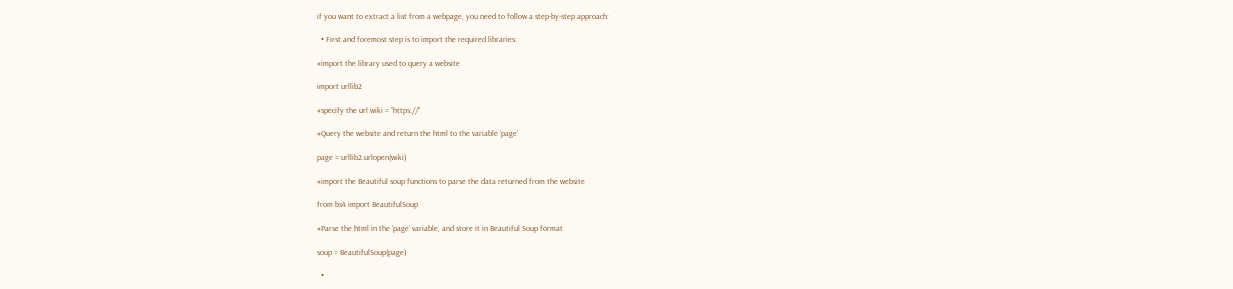if you want to extract a list from a webpage, you need to follow a step-by-step approach:

  • First and foremost step is to import the required libraries:

#import the library used to query a website

import urllib2

#specify the url wiki = “https://”

#Query the website and return the html to the variable ‘page’

page = urllib2.urlopen(wiki)

#import the Beautiful soup functions to parse the data returned from the website

from bs4 import BeautifulSoup

#Parse the html in the ‘page’ variable, and store it in Beautiful Soup format

soup = BeautifulSoup(page)

  •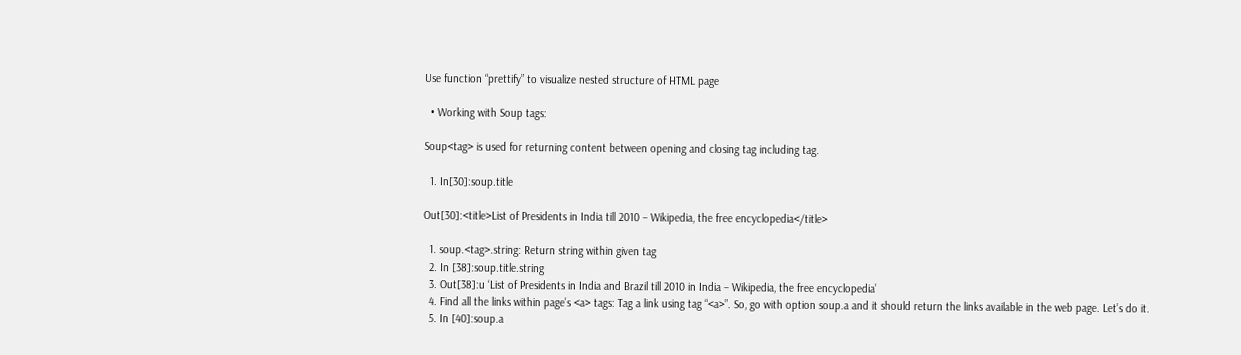Use function “prettify” to visualize nested structure of HTML page

  • Working with Soup tags:

Soup<tag> is used for returning content between opening and closing tag including tag.

  1. In[30]:soup.title

Out[30]:<title>List of Presidents in India till 2010 – Wikipedia, the free encyclopedia</title>

  1. soup.<tag>.string: Return string within given tag
  2. In [38]:soup.title.string
  3. Out[38]:u ‘List of Presidents in India and Brazil till 2010 in India – Wikipedia, the free encyclopedia’
  4. Find all the links within page’s <a> tags: Tag a link using tag “<a>”. So, go with option soup.a and it should return the links available in the web page. Let’s do it.
  5. In [40]:soup.a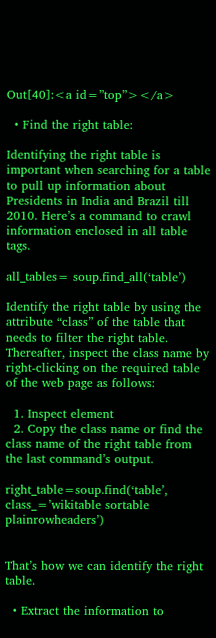Out[40]:<a id=”top”></a>

  • Find the right table:

Identifying the right table is important when searching for a table to pull up information about Presidents in India and Brazil till 2010. Here’s a command to crawl information enclosed in all table tags.

all_tables= soup.find_all(‘table’)

Identify the right table by using the attribute “class” of the table that needs to filter the right table. Thereafter, inspect the class name by right-clicking on the required table of the web page as follows:

  1. Inspect element
  2. Copy the class name or find the class name of the right table from the last command’s output.

right_table=soup.find(‘table’, class_=’wikitable sortable plainrowheaders’)


That’s how we can identify the right table.

  • Extract the information to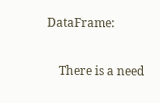DataFrame:

    There is a need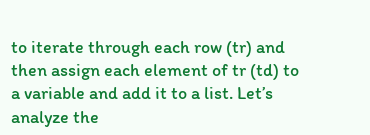to iterate through each row (tr) and then assign each element of tr (td) to a variable and add it to a list. Let’s analyze the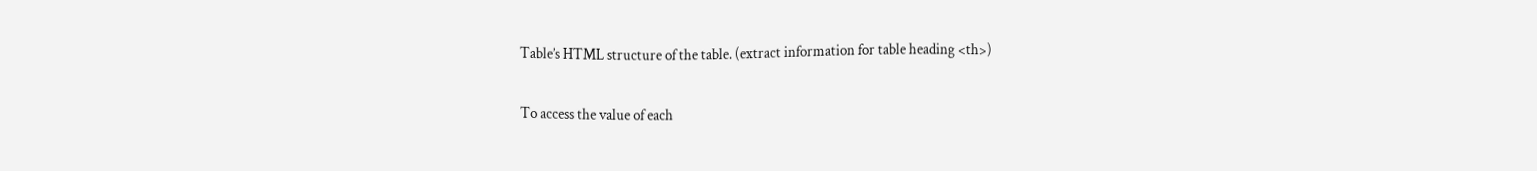Table’s HTML structure of the table. (extract information for table heading <th>)

To access the value of each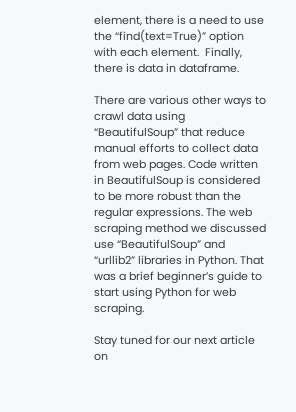element, there is a need to use the “find(text=True)” option with each element.  Finally, there is data in dataframe.

There are various other ways to crawl data using “BeautifulSoup” that reduce manual efforts to collect data from web pages. Code written in BeautifulSoup is considered to be more robust than the regular expressions. The web scraping method we discussed use “BeautifulSoup” and “urllib2” libraries in Python. That was a brief beginner’s guide to start using Python for web scraping.

Stay tuned for our next article on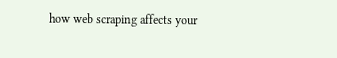how web scraping affects your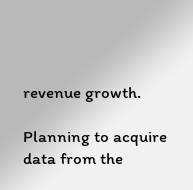revenue growth.

Planning to acquire data from the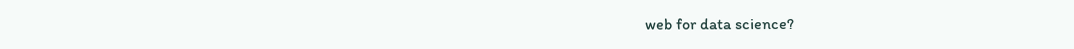web for data science?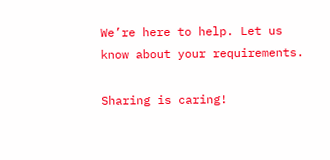We’re here to help. Let us know about your requirements.

Sharing is caring!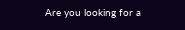Are you looking for a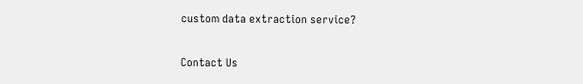custom data extraction service?

Contact Us